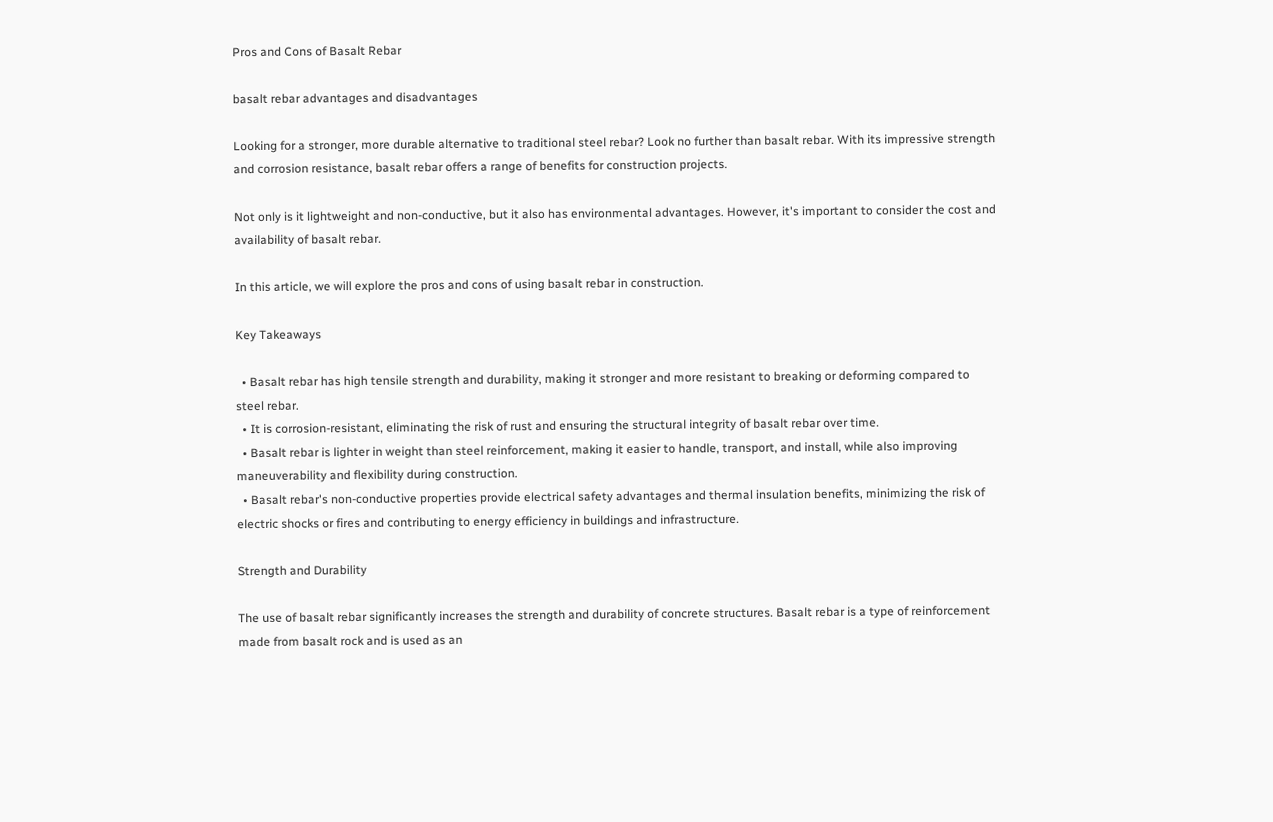Pros and Cons of Basalt Rebar

basalt rebar advantages and disadvantages

Looking for a stronger, more durable alternative to traditional steel rebar? Look no further than basalt rebar. With its impressive strength and corrosion resistance, basalt rebar offers a range of benefits for construction projects.

Not only is it lightweight and non-conductive, but it also has environmental advantages. However, it's important to consider the cost and availability of basalt rebar.

In this article, we will explore the pros and cons of using basalt rebar in construction.

Key Takeaways

  • Basalt rebar has high tensile strength and durability, making it stronger and more resistant to breaking or deforming compared to steel rebar.
  • It is corrosion-resistant, eliminating the risk of rust and ensuring the structural integrity of basalt rebar over time.
  • Basalt rebar is lighter in weight than steel reinforcement, making it easier to handle, transport, and install, while also improving maneuverability and flexibility during construction.
  • Basalt rebar's non-conductive properties provide electrical safety advantages and thermal insulation benefits, minimizing the risk of electric shocks or fires and contributing to energy efficiency in buildings and infrastructure.

Strength and Durability

The use of basalt rebar significantly increases the strength and durability of concrete structures. Basalt rebar is a type of reinforcement made from basalt rock and is used as an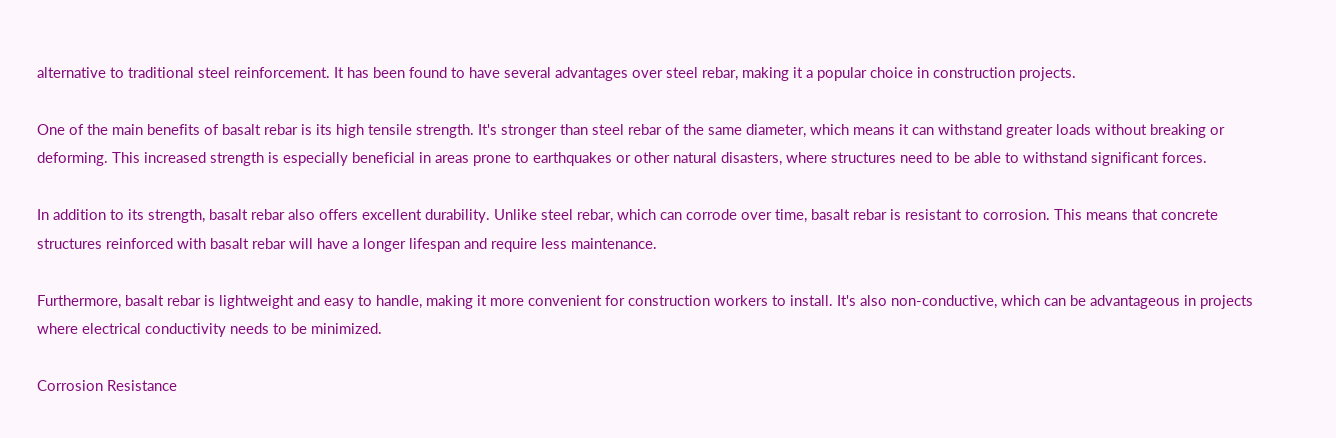alternative to traditional steel reinforcement. It has been found to have several advantages over steel rebar, making it a popular choice in construction projects.

One of the main benefits of basalt rebar is its high tensile strength. It's stronger than steel rebar of the same diameter, which means it can withstand greater loads without breaking or deforming. This increased strength is especially beneficial in areas prone to earthquakes or other natural disasters, where structures need to be able to withstand significant forces.

In addition to its strength, basalt rebar also offers excellent durability. Unlike steel rebar, which can corrode over time, basalt rebar is resistant to corrosion. This means that concrete structures reinforced with basalt rebar will have a longer lifespan and require less maintenance.

Furthermore, basalt rebar is lightweight and easy to handle, making it more convenient for construction workers to install. It's also non-conductive, which can be advantageous in projects where electrical conductivity needs to be minimized.

Corrosion Resistance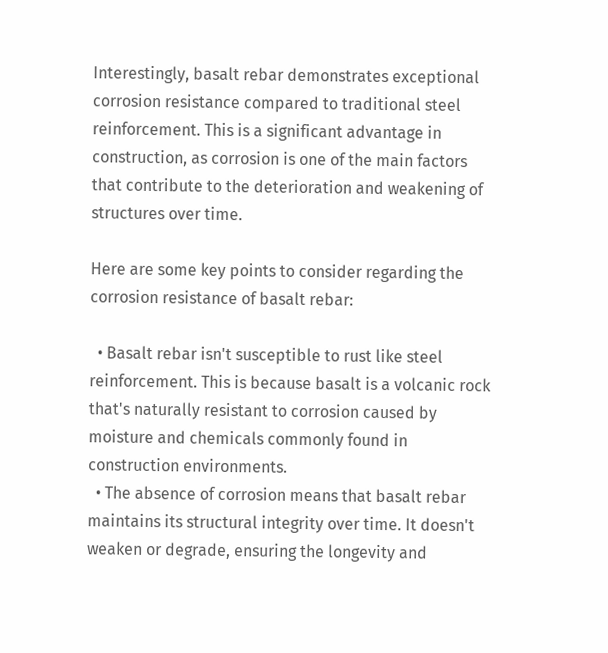Interestingly, basalt rebar demonstrates exceptional corrosion resistance compared to traditional steel reinforcement. This is a significant advantage in construction, as corrosion is one of the main factors that contribute to the deterioration and weakening of structures over time.

Here are some key points to consider regarding the corrosion resistance of basalt rebar:

  • Basalt rebar isn't susceptible to rust like steel reinforcement. This is because basalt is a volcanic rock that's naturally resistant to corrosion caused by moisture and chemicals commonly found in construction environments.
  • The absence of corrosion means that basalt rebar maintains its structural integrity over time. It doesn't weaken or degrade, ensuring the longevity and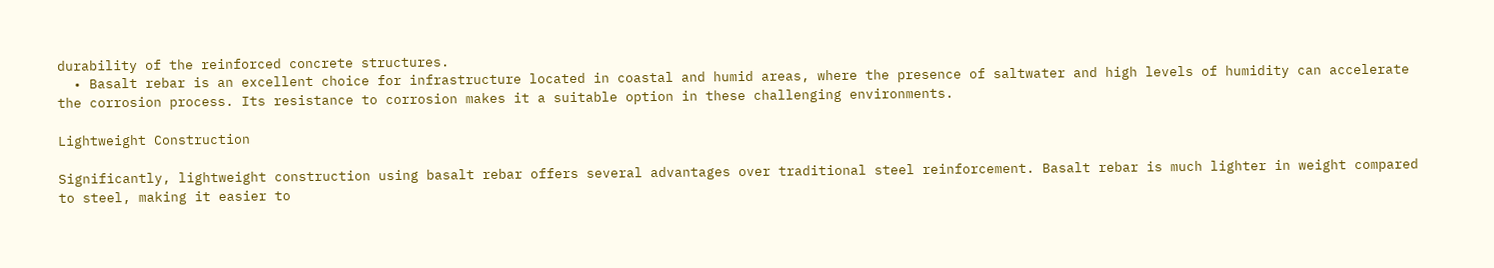durability of the reinforced concrete structures.
  • Basalt rebar is an excellent choice for infrastructure located in coastal and humid areas, where the presence of saltwater and high levels of humidity can accelerate the corrosion process. Its resistance to corrosion makes it a suitable option in these challenging environments.

Lightweight Construction

Significantly, lightweight construction using basalt rebar offers several advantages over traditional steel reinforcement. Basalt rebar is much lighter in weight compared to steel, making it easier to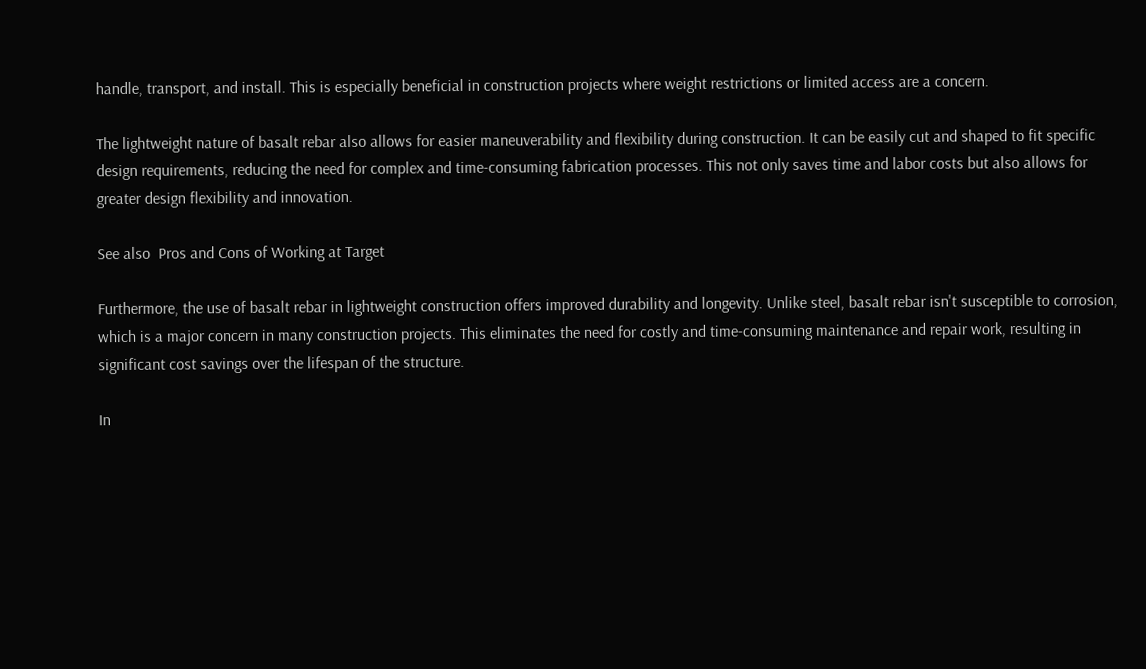handle, transport, and install. This is especially beneficial in construction projects where weight restrictions or limited access are a concern.

The lightweight nature of basalt rebar also allows for easier maneuverability and flexibility during construction. It can be easily cut and shaped to fit specific design requirements, reducing the need for complex and time-consuming fabrication processes. This not only saves time and labor costs but also allows for greater design flexibility and innovation.

See also  Pros and Cons of Working at Target

Furthermore, the use of basalt rebar in lightweight construction offers improved durability and longevity. Unlike steel, basalt rebar isn't susceptible to corrosion, which is a major concern in many construction projects. This eliminates the need for costly and time-consuming maintenance and repair work, resulting in significant cost savings over the lifespan of the structure.

In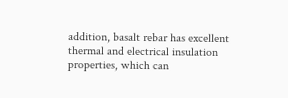addition, basalt rebar has excellent thermal and electrical insulation properties, which can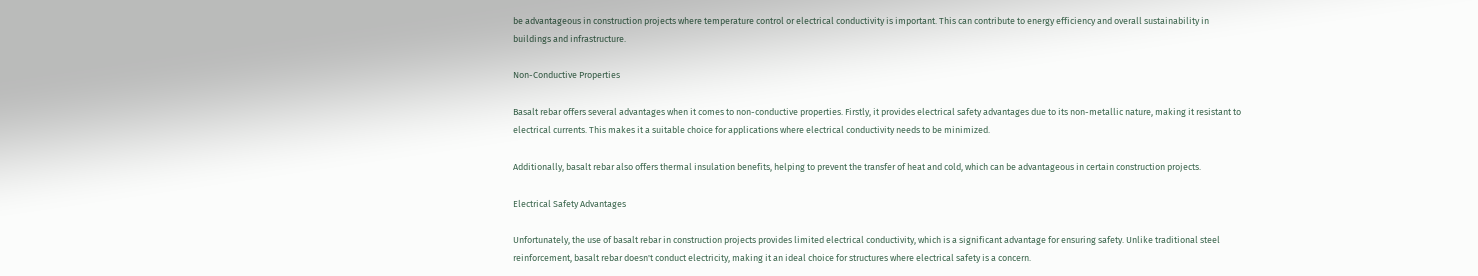be advantageous in construction projects where temperature control or electrical conductivity is important. This can contribute to energy efficiency and overall sustainability in buildings and infrastructure.

Non-Conductive Properties

Basalt rebar offers several advantages when it comes to non-conductive properties. Firstly, it provides electrical safety advantages due to its non-metallic nature, making it resistant to electrical currents. This makes it a suitable choice for applications where electrical conductivity needs to be minimized.

Additionally, basalt rebar also offers thermal insulation benefits, helping to prevent the transfer of heat and cold, which can be advantageous in certain construction projects.

Electrical Safety Advantages

Unfortunately, the use of basalt rebar in construction projects provides limited electrical conductivity, which is a significant advantage for ensuring safety. Unlike traditional steel reinforcement, basalt rebar doesn't conduct electricity, making it an ideal choice for structures where electrical safety is a concern.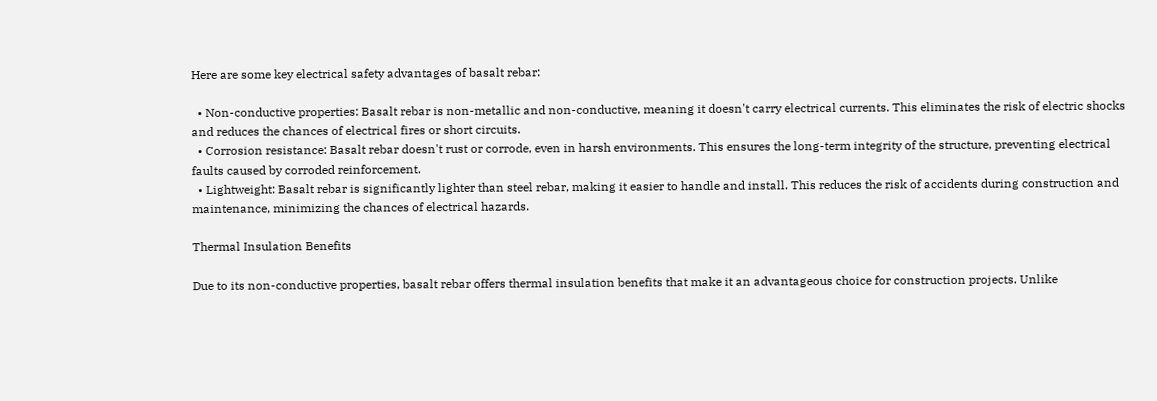Here are some key electrical safety advantages of basalt rebar:

  • Non-conductive properties: Basalt rebar is non-metallic and non-conductive, meaning it doesn't carry electrical currents. This eliminates the risk of electric shocks and reduces the chances of electrical fires or short circuits.
  • Corrosion resistance: Basalt rebar doesn't rust or corrode, even in harsh environments. This ensures the long-term integrity of the structure, preventing electrical faults caused by corroded reinforcement.
  • Lightweight: Basalt rebar is significantly lighter than steel rebar, making it easier to handle and install. This reduces the risk of accidents during construction and maintenance, minimizing the chances of electrical hazards.

Thermal Insulation Benefits

Due to its non-conductive properties, basalt rebar offers thermal insulation benefits that make it an advantageous choice for construction projects. Unlike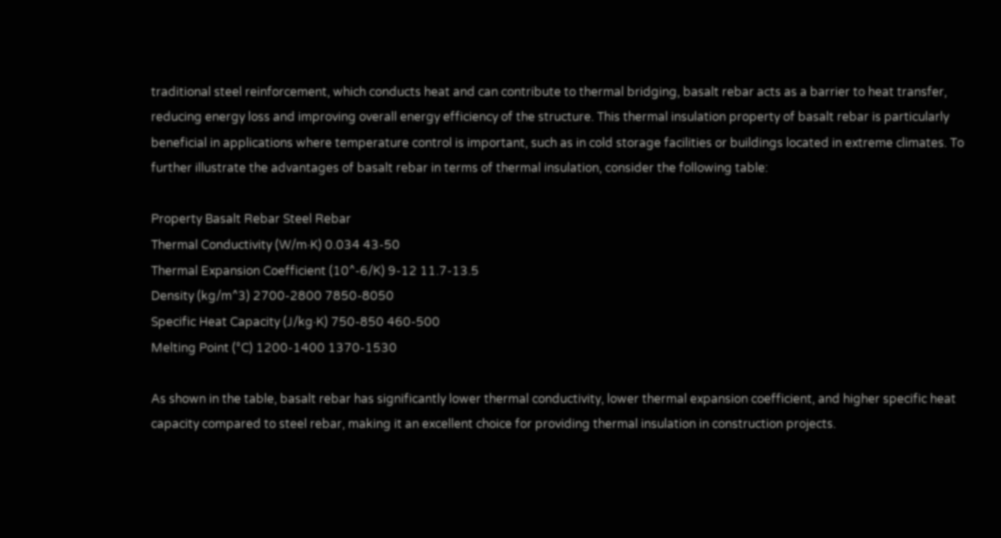traditional steel reinforcement, which conducts heat and can contribute to thermal bridging, basalt rebar acts as a barrier to heat transfer, reducing energy loss and improving overall energy efficiency of the structure. This thermal insulation property of basalt rebar is particularly beneficial in applications where temperature control is important, such as in cold storage facilities or buildings located in extreme climates. To further illustrate the advantages of basalt rebar in terms of thermal insulation, consider the following table:

Property Basalt Rebar Steel Rebar
Thermal Conductivity (W/m·K) 0.034 43-50
Thermal Expansion Coefficient (10^-6/K) 9-12 11.7-13.5
Density (kg/m^3) 2700-2800 7850-8050
Specific Heat Capacity (J/kg·K) 750-850 460-500
Melting Point (°C) 1200-1400 1370-1530

As shown in the table, basalt rebar has significantly lower thermal conductivity, lower thermal expansion coefficient, and higher specific heat capacity compared to steel rebar, making it an excellent choice for providing thermal insulation in construction projects.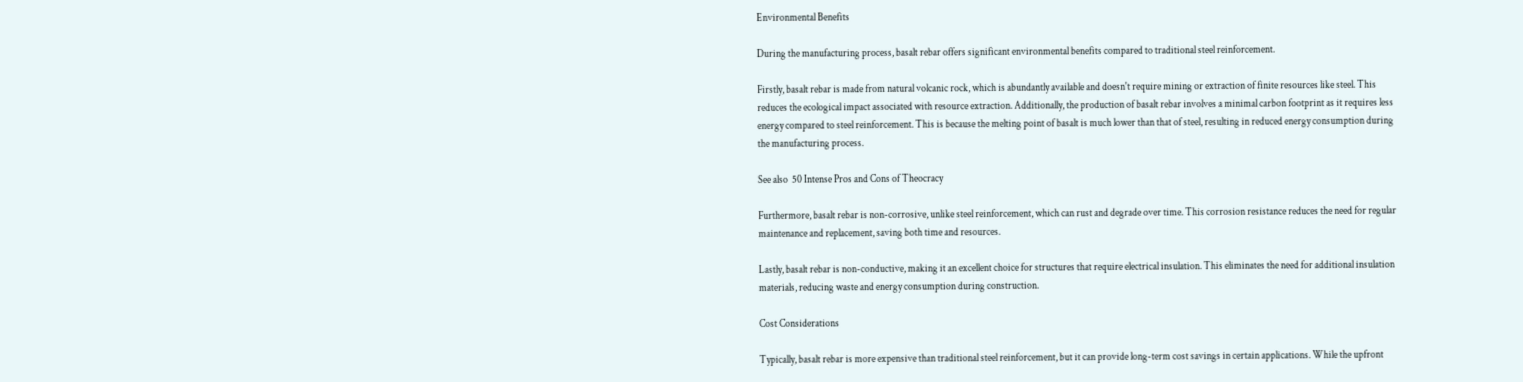Environmental Benefits

During the manufacturing process, basalt rebar offers significant environmental benefits compared to traditional steel reinforcement.

Firstly, basalt rebar is made from natural volcanic rock, which is abundantly available and doesn't require mining or extraction of finite resources like steel. This reduces the ecological impact associated with resource extraction. Additionally, the production of basalt rebar involves a minimal carbon footprint as it requires less energy compared to steel reinforcement. This is because the melting point of basalt is much lower than that of steel, resulting in reduced energy consumption during the manufacturing process.

See also  50 Intense Pros and Cons of Theocracy

Furthermore, basalt rebar is non-corrosive, unlike steel reinforcement, which can rust and degrade over time. This corrosion resistance reduces the need for regular maintenance and replacement, saving both time and resources.

Lastly, basalt rebar is non-conductive, making it an excellent choice for structures that require electrical insulation. This eliminates the need for additional insulation materials, reducing waste and energy consumption during construction.

Cost Considerations

Typically, basalt rebar is more expensive than traditional steel reinforcement, but it can provide long-term cost savings in certain applications. While the upfront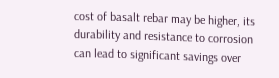cost of basalt rebar may be higher, its durability and resistance to corrosion can lead to significant savings over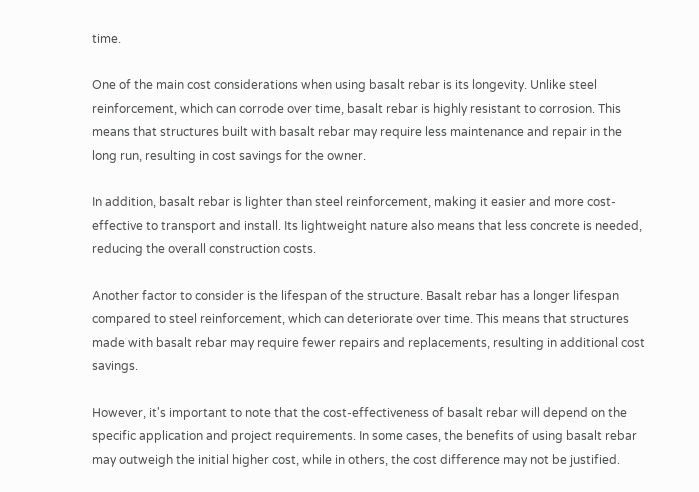time.

One of the main cost considerations when using basalt rebar is its longevity. Unlike steel reinforcement, which can corrode over time, basalt rebar is highly resistant to corrosion. This means that structures built with basalt rebar may require less maintenance and repair in the long run, resulting in cost savings for the owner.

In addition, basalt rebar is lighter than steel reinforcement, making it easier and more cost-effective to transport and install. Its lightweight nature also means that less concrete is needed, reducing the overall construction costs.

Another factor to consider is the lifespan of the structure. Basalt rebar has a longer lifespan compared to steel reinforcement, which can deteriorate over time. This means that structures made with basalt rebar may require fewer repairs and replacements, resulting in additional cost savings.

However, it's important to note that the cost-effectiveness of basalt rebar will depend on the specific application and project requirements. In some cases, the benefits of using basalt rebar may outweigh the initial higher cost, while in others, the cost difference may not be justified.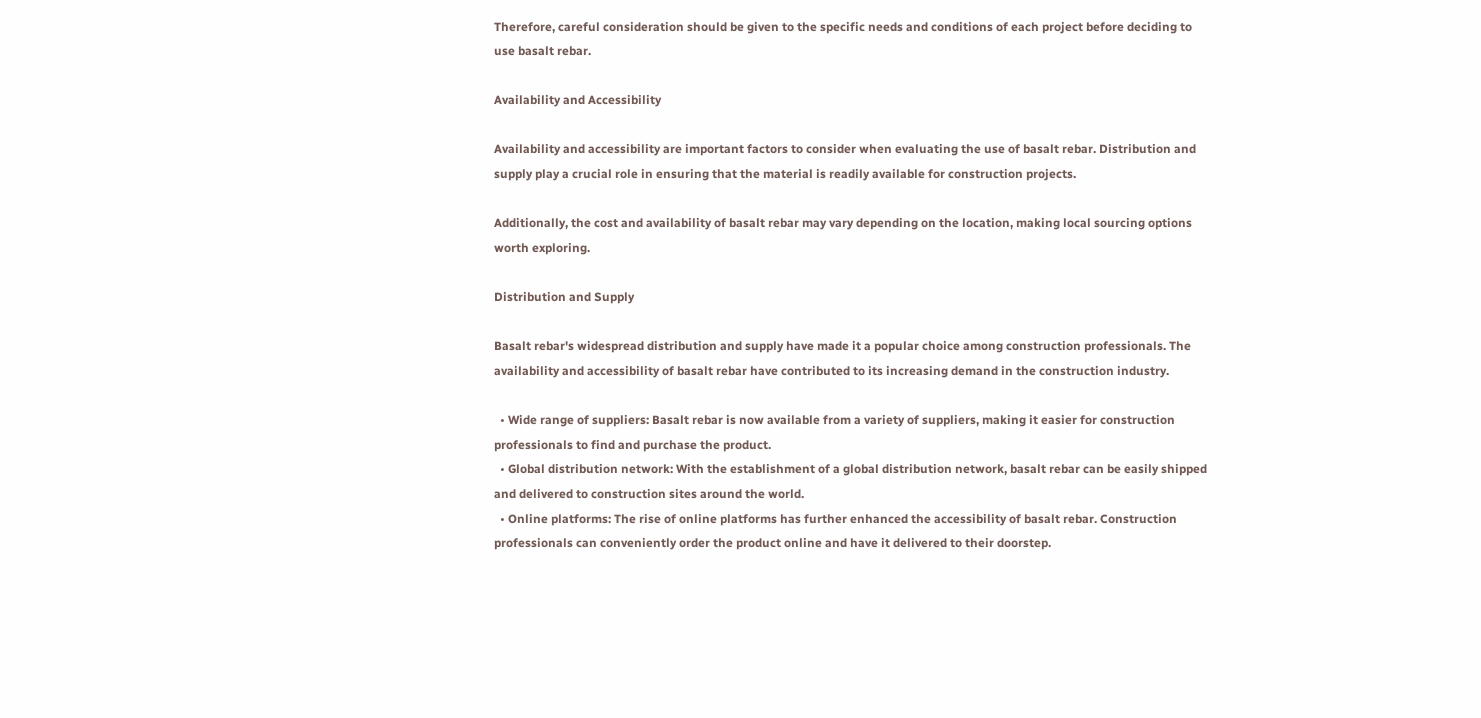Therefore, careful consideration should be given to the specific needs and conditions of each project before deciding to use basalt rebar.

Availability and Accessibility

Availability and accessibility are important factors to consider when evaluating the use of basalt rebar. Distribution and supply play a crucial role in ensuring that the material is readily available for construction projects.

Additionally, the cost and availability of basalt rebar may vary depending on the location, making local sourcing options worth exploring.

Distribution and Supply

Basalt rebar's widespread distribution and supply have made it a popular choice among construction professionals. The availability and accessibility of basalt rebar have contributed to its increasing demand in the construction industry.

  • Wide range of suppliers: Basalt rebar is now available from a variety of suppliers, making it easier for construction professionals to find and purchase the product.
  • Global distribution network: With the establishment of a global distribution network, basalt rebar can be easily shipped and delivered to construction sites around the world.
  • Online platforms: The rise of online platforms has further enhanced the accessibility of basalt rebar. Construction professionals can conveniently order the product online and have it delivered to their doorstep.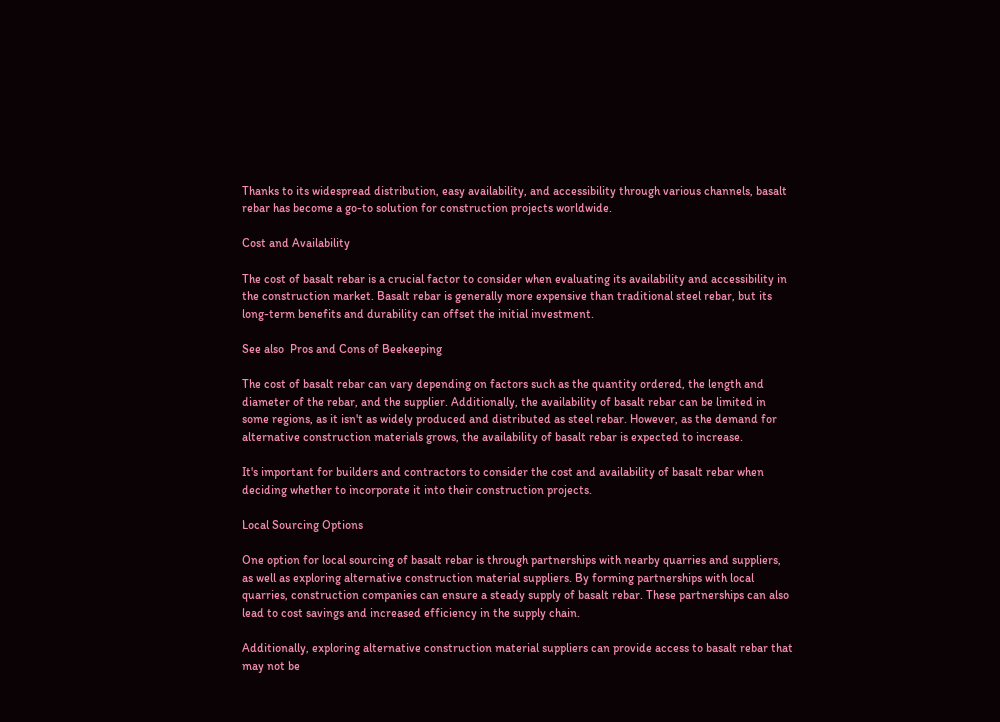Thanks to its widespread distribution, easy availability, and accessibility through various channels, basalt rebar has become a go-to solution for construction projects worldwide.

Cost and Availability

The cost of basalt rebar is a crucial factor to consider when evaluating its availability and accessibility in the construction market. Basalt rebar is generally more expensive than traditional steel rebar, but its long-term benefits and durability can offset the initial investment.

See also  Pros and Cons of Beekeeping

The cost of basalt rebar can vary depending on factors such as the quantity ordered, the length and diameter of the rebar, and the supplier. Additionally, the availability of basalt rebar can be limited in some regions, as it isn't as widely produced and distributed as steel rebar. However, as the demand for alternative construction materials grows, the availability of basalt rebar is expected to increase.

It's important for builders and contractors to consider the cost and availability of basalt rebar when deciding whether to incorporate it into their construction projects.

Local Sourcing Options

One option for local sourcing of basalt rebar is through partnerships with nearby quarries and suppliers, as well as exploring alternative construction material suppliers. By forming partnerships with local quarries, construction companies can ensure a steady supply of basalt rebar. These partnerships can also lead to cost savings and increased efficiency in the supply chain.

Additionally, exploring alternative construction material suppliers can provide access to basalt rebar that may not be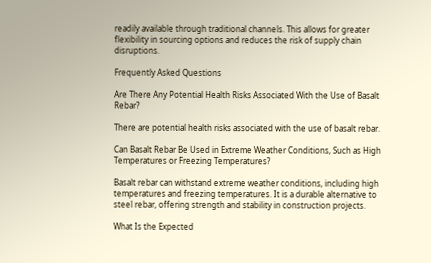readily available through traditional channels. This allows for greater flexibility in sourcing options and reduces the risk of supply chain disruptions.

Frequently Asked Questions

Are There Any Potential Health Risks Associated With the Use of Basalt Rebar?

There are potential health risks associated with the use of basalt rebar.

Can Basalt Rebar Be Used in Extreme Weather Conditions, Such as High Temperatures or Freezing Temperatures?

Basalt rebar can withstand extreme weather conditions, including high temperatures and freezing temperatures. It is a durable alternative to steel rebar, offering strength and stability in construction projects.

What Is the Expected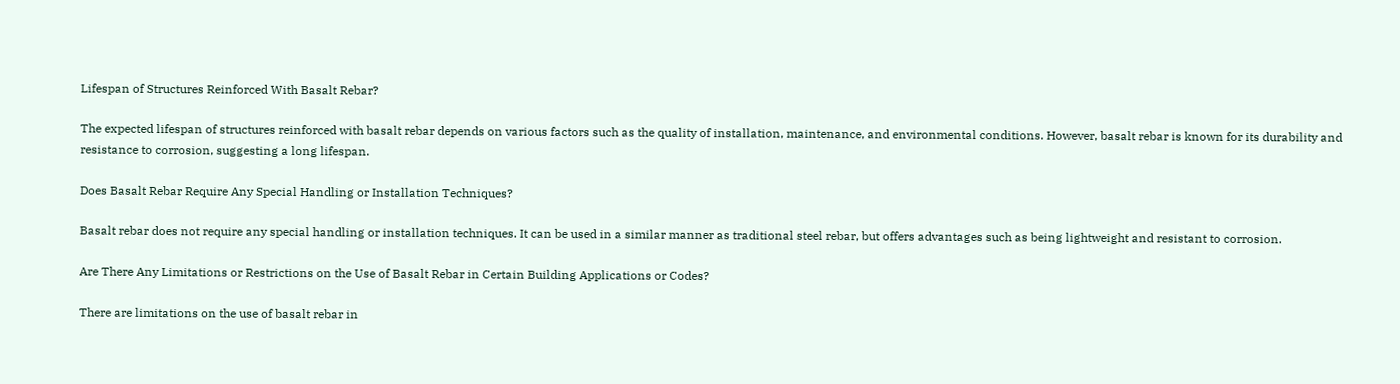Lifespan of Structures Reinforced With Basalt Rebar?

The expected lifespan of structures reinforced with basalt rebar depends on various factors such as the quality of installation, maintenance, and environmental conditions. However, basalt rebar is known for its durability and resistance to corrosion, suggesting a long lifespan.

Does Basalt Rebar Require Any Special Handling or Installation Techniques?

Basalt rebar does not require any special handling or installation techniques. It can be used in a similar manner as traditional steel rebar, but offers advantages such as being lightweight and resistant to corrosion.

Are There Any Limitations or Restrictions on the Use of Basalt Rebar in Certain Building Applications or Codes?

There are limitations on the use of basalt rebar in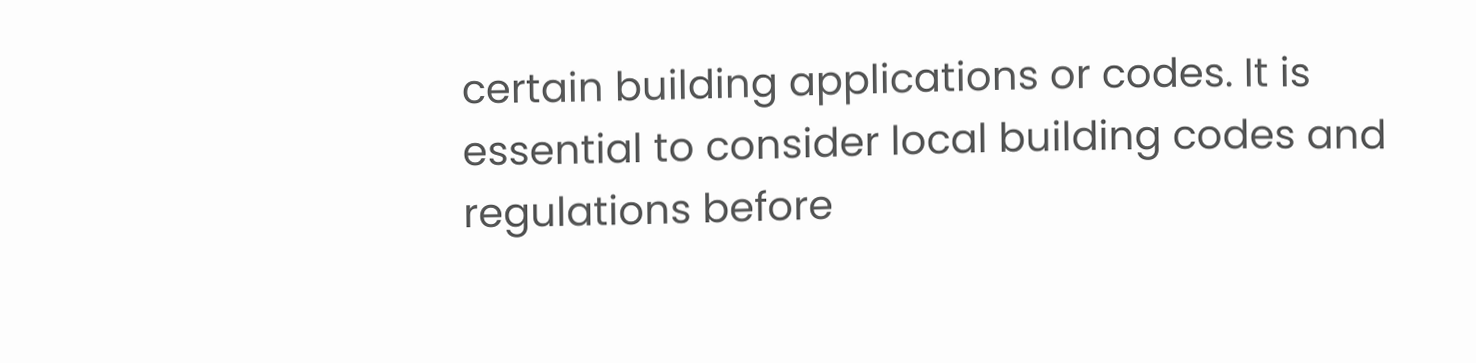certain building applications or codes. It is essential to consider local building codes and regulations before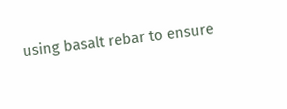using basalt rebar to ensure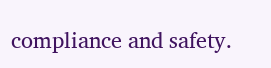compliance and safety.